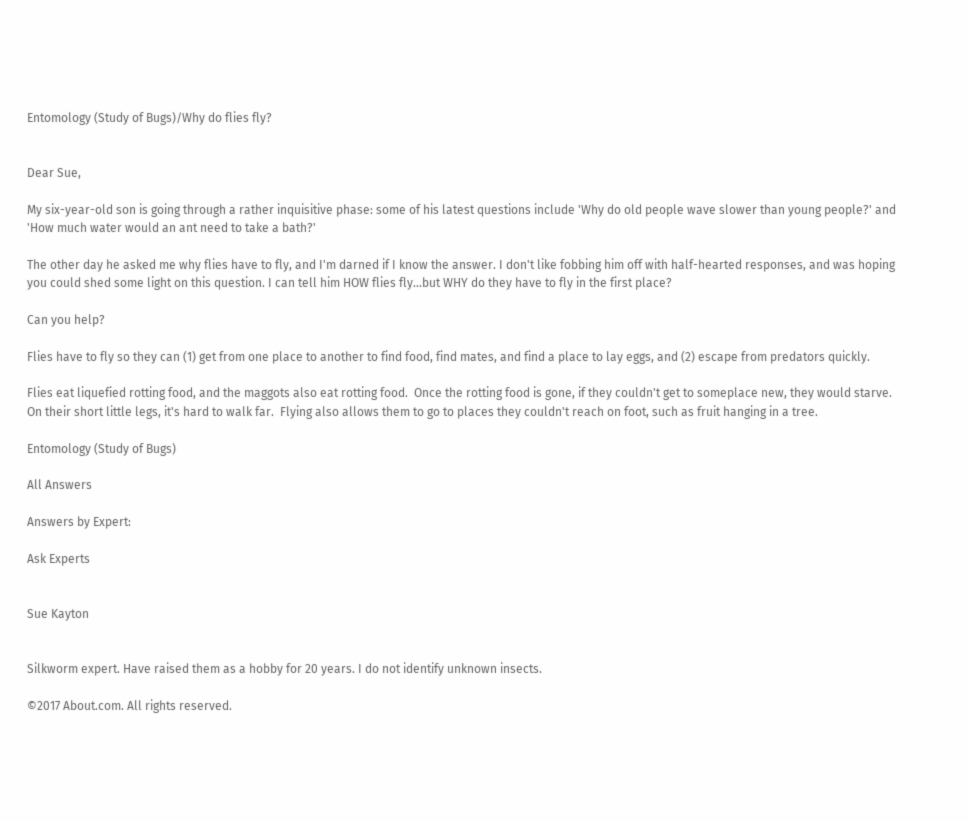Entomology (Study of Bugs)/Why do flies fly?


Dear Sue,

My six-year-old son is going through a rather inquisitive phase: some of his latest questions include 'Why do old people wave slower than young people?' and 'How much water would an ant need to take a bath?'

The other day he asked me why flies have to fly, and I'm darned if I know the answer. I don't like fobbing him off with half-hearted responses, and was hoping you could shed some light on this question. I can tell him HOW flies fly...but WHY do they have to fly in the first place?

Can you help?

Flies have to fly so they can (1) get from one place to another to find food, find mates, and find a place to lay eggs, and (2) escape from predators quickly.

Flies eat liquefied rotting food, and the maggots also eat rotting food.  Once the rotting food is gone, if they couldn't get to someplace new, they would starve.  On their short little legs, it's hard to walk far.  Flying also allows them to go to places they couldn't reach on foot, such as fruit hanging in a tree.

Entomology (Study of Bugs)

All Answers

Answers by Expert:

Ask Experts


Sue Kayton


Silkworm expert. Have raised them as a hobby for 20 years. I do not identify unknown insects.

©2017 About.com. All rights reserved.